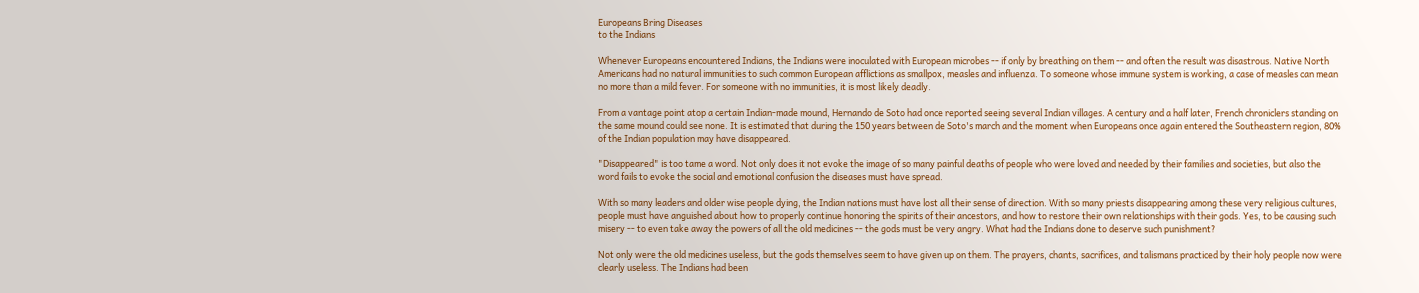Europeans Bring Diseases
to the Indians

Whenever Europeans encountered Indians, the Indians were inoculated with European microbes -- if only by breathing on them -- and often the result was disastrous. Native North Americans had no natural immunities to such common European afflictions as smallpox, measles and influenza. To someone whose immune system is working, a case of measles can mean no more than a mild fever. For someone with no immunities, it is most likely deadly.

From a vantage point atop a certain Indian-made mound, Hernando de Soto had once reported seeing several Indian villages. A century and a half later, French chroniclers standing on the same mound could see none. It is estimated that during the 150 years between de Soto's march and the moment when Europeans once again entered the Southeastern region, 80% of the Indian population may have disappeared.

"Disappeared" is too tame a word. Not only does it not evoke the image of so many painful deaths of people who were loved and needed by their families and societies, but also the word fails to evoke the social and emotional confusion the diseases must have spread.

With so many leaders and older wise people dying, the Indian nations must have lost all their sense of direction. With so many priests disappearing among these very religious cultures, people must have anguished about how to properly continue honoring the spirits of their ancestors, and how to restore their own relationships with their gods. Yes, to be causing such misery -- to even take away the powers of all the old medicines -- the gods must be very angry. What had the Indians done to deserve such punishment?

Not only were the old medicines useless, but the gods themselves seem to have given up on them. The prayers, chants, sacrifices, and talismans practiced by their holy people now were clearly useless. The Indians had been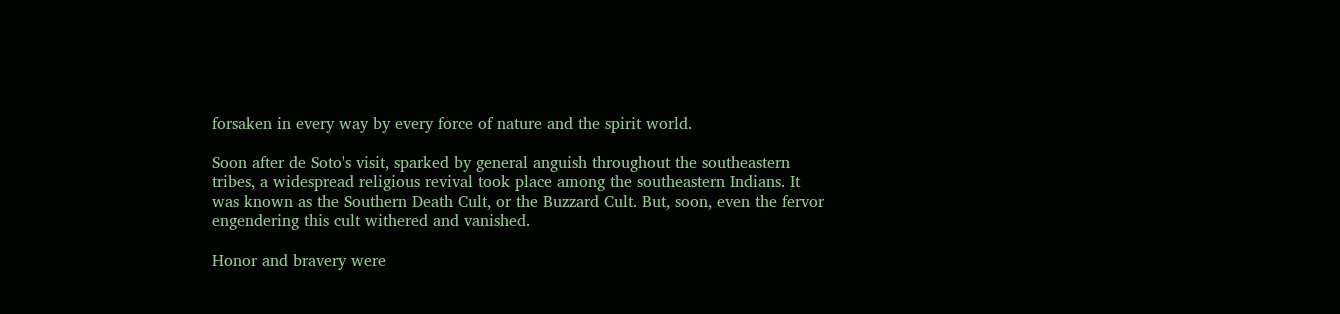forsaken in every way by every force of nature and the spirit world.

Soon after de Soto's visit, sparked by general anguish throughout the southeastern tribes, a widespread religious revival took place among the southeastern Indians. It was known as the Southern Death Cult, or the Buzzard Cult. But, soon, even the fervor engendering this cult withered and vanished.

Honor and bravery were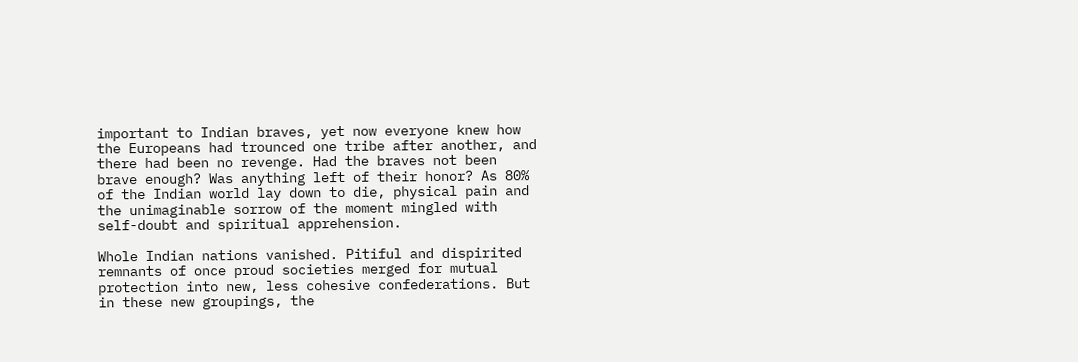important to Indian braves, yet now everyone knew how the Europeans had trounced one tribe after another, and there had been no revenge. Had the braves not been brave enough? Was anything left of their honor? As 80% of the Indian world lay down to die, physical pain and the unimaginable sorrow of the moment mingled with self-doubt and spiritual apprehension.

Whole Indian nations vanished. Pitiful and dispirited remnants of once proud societies merged for mutual protection into new, less cohesive confederations. But in these new groupings, the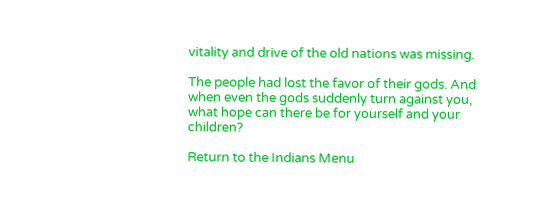vitality and drive of the old nations was missing.

The people had lost the favor of their gods. And when even the gods suddenly turn against you, what hope can there be for yourself and your children?

Return to the Indians Menu